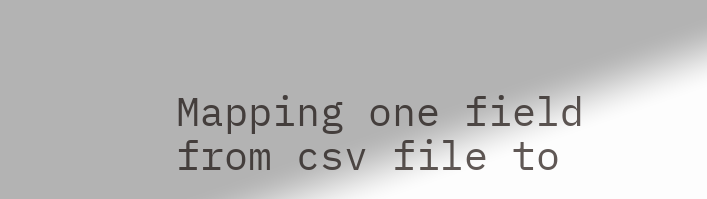Mapping one field from csv file to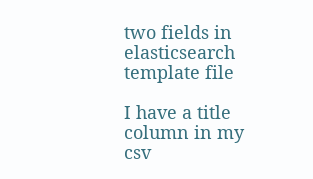two fields in elasticsearch template file

I have a title column in my csv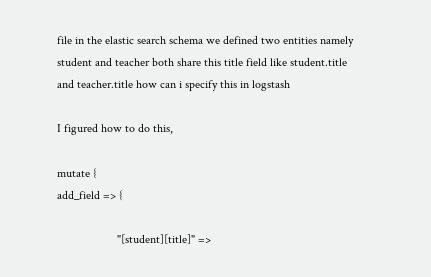file in the elastic search schema we defined two entities namely student and teacher both share this title field like student.title and teacher.title how can i specify this in logstash

I figured how to do this,

mutate {
add_field => {

                    "[student][title]" =>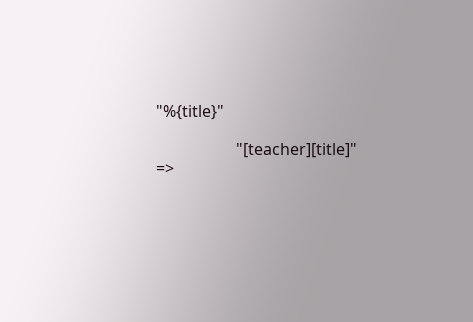"%{title}"

                    "[teacher][title]" =>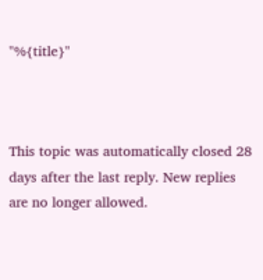"%{title}"



This topic was automatically closed 28 days after the last reply. New replies are no longer allowed.